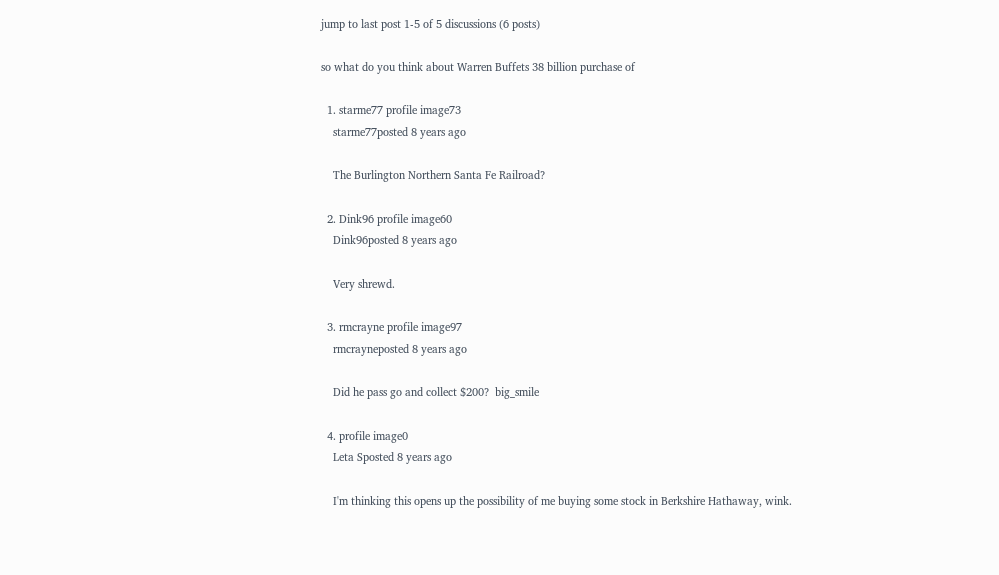jump to last post 1-5 of 5 discussions (6 posts)

so what do you think about Warren Buffets 38 billion purchase of

  1. starme77 profile image73
    starme77posted 8 years ago

    The Burlington Northern Santa Fe Railroad?

  2. Dink96 profile image60
    Dink96posted 8 years ago

    Very shrewd.

  3. rmcrayne profile image97
    rmcrayneposted 8 years ago

    Did he pass go and collect $200?  big_smile

  4. profile image0
    Leta Sposted 8 years ago

    I'm thinking this opens up the possibility of me buying some stock in Berkshire Hathaway, wink.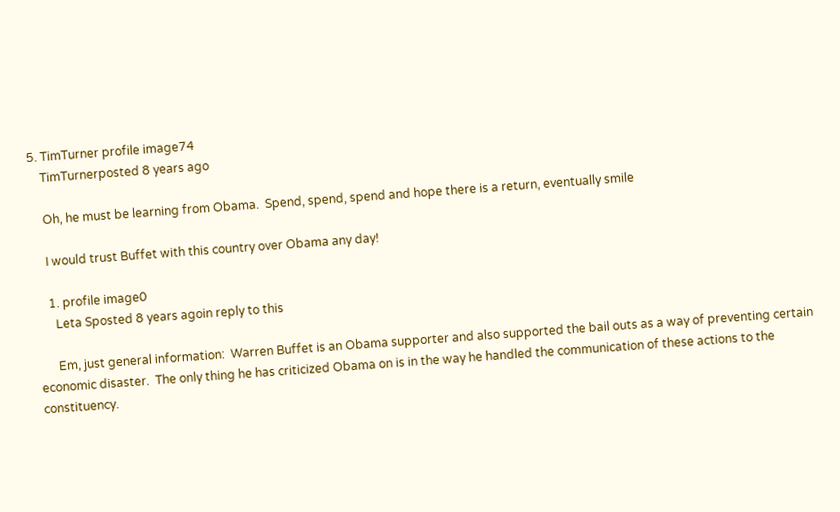5. TimTurner profile image74
    TimTurnerposted 8 years ago

    Oh, he must be learning from Obama.  Spend, spend, spend and hope there is a return, eventually smile

    I would trust Buffet with this country over Obama any day!

    1. profile image0
      Leta Sposted 8 years agoin reply to this

      Em, just general information:  Warren Buffet is an Obama supporter and also supported the bail outs as a way of preventing certain economic disaster.  The only thing he has criticized Obama on is in the way he handled the communication of these actions to the constituency.